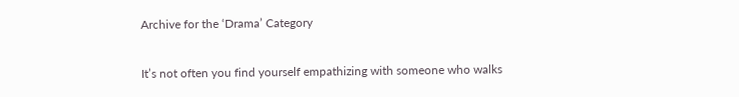Archive for the ‘Drama’ Category

It’s not often you find yourself empathizing with someone who walks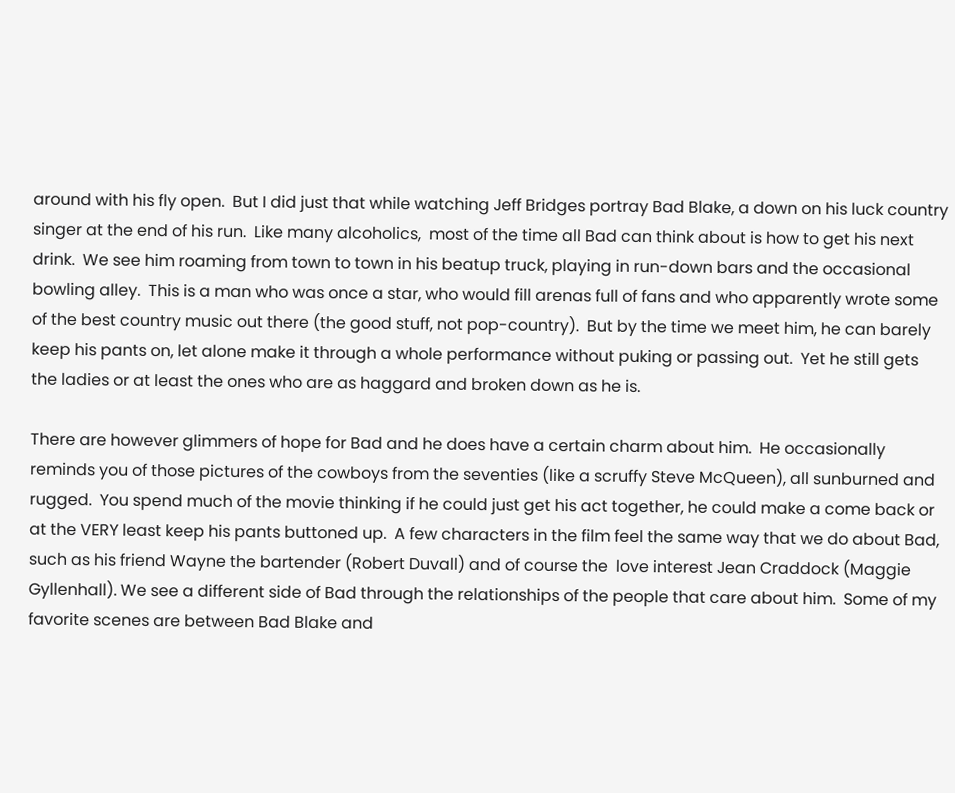around with his fly open.  But I did just that while watching Jeff Bridges portray Bad Blake, a down on his luck country singer at the end of his run.  Like many alcoholics,  most of the time all Bad can think about is how to get his next drink.  We see him roaming from town to town in his beatup truck, playing in run-down bars and the occasional bowling alley.  This is a man who was once a star, who would fill arenas full of fans and who apparently wrote some of the best country music out there (the good stuff, not pop-country).  But by the time we meet him, he can barely keep his pants on, let alone make it through a whole performance without puking or passing out.  Yet he still gets the ladies or at least the ones who are as haggard and broken down as he is.

There are however glimmers of hope for Bad and he does have a certain charm about him.  He occasionally reminds you of those pictures of the cowboys from the seventies (like a scruffy Steve McQueen), all sunburned and rugged.  You spend much of the movie thinking if he could just get his act together, he could make a come back or at the VERY least keep his pants buttoned up.  A few characters in the film feel the same way that we do about Bad, such as his friend Wayne the bartender (Robert Duvall) and of course the  love interest Jean Craddock (Maggie Gyllenhall). We see a different side of Bad through the relationships of the people that care about him.  Some of my favorite scenes are between Bad Blake and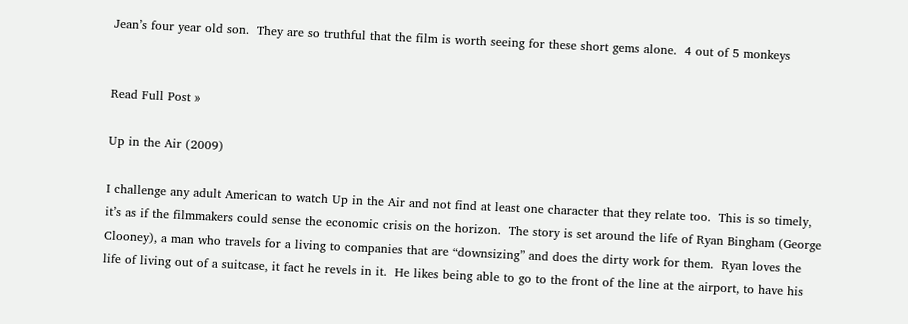Jean’s four year old son.  They are so truthful that the film is worth seeing for these short gems alone.  4 out of 5 monkeys


Read Full Post »

Up in the Air (2009)

I challenge any adult American to watch Up in the Air and not find at least one character that they relate too.  This is so timely, it’s as if the filmmakers could sense the economic crisis on the horizon.  The story is set around the life of Ryan Bingham (George Clooney), a man who travels for a living to companies that are “downsizing” and does the dirty work for them.  Ryan loves the life of living out of a suitcase, it fact he revels in it.  He likes being able to go to the front of the line at the airport, to have his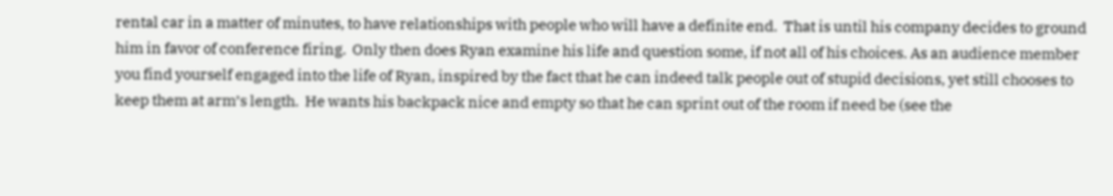rental car in a matter of minutes, to have relationships with people who will have a definite end.  That is until his company decides to ground him in favor of conference firing.  Only then does Ryan examine his life and question some, if not all of his choices. As an audience member you find yourself engaged into the life of Ryan, inspired by the fact that he can indeed talk people out of stupid decisions, yet still chooses to keep them at arm’s length.  He wants his backpack nice and empty so that he can sprint out of the room if need be (see the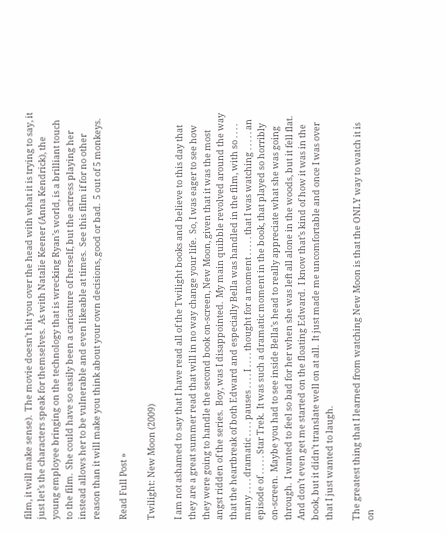film, it will make sense).  The movie doesn’t hit you over the head with what it is trying to say, it just let’s the characters speak for themselves.  As with Natalie Keener (Anna Kendrick), the young employee bringing on the technology that is wrecking Ryan’s world, is a brilliant touch to the film.  She could have so easily been a caricature of herself, but the actress playing her instead allows her to be vulnerable and even likeable at times.  See this film if for no other reason than it will make you think about your own decisions, good or bad.  5 out of 5 monkeys.

Read Full Post »

Twilight: New Moon (2009)

I am not ashamed to say that I have read all of the Twilight books and believe to this day that they are a great summer read that will in no way change your life.  So, I was eager to see how they were going to handle the second book on-screen, New Moon, given that it was the most angst ridden of the series.  Boy, was I disappointed.  My main quibble revolved around the way that the heartbreak of both Edward and especially Bella was handled in the film, with so . . . . many . . . . dramatic . . . . pauses . . . . I . . . . thought for a moment . . . . . that I was watching . . . . . an episode of . . . . . Star Trek.  It was such a dramatic moment in the book, that played so horribly on-screen.  Maybe you had to see inside Bella’s head to really appreciate what she was going through.  I wanted to feel so bad for her when she was left all alone in the woods, but it fell flat.  And don’t even get me started on the floating Edward.  I know that’s kind of how it was in the book, but it didn’t translate well on at all.  It just made me uncomfortable and once I was over that I just wanted to laugh.

The greatest thing that I learned from watching New Moon is that the ONLY way to watch it is on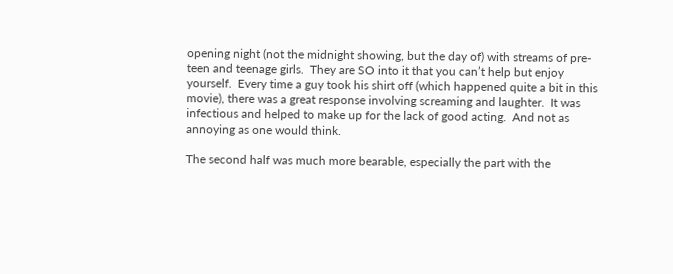opening night (not the midnight showing, but the day of) with streams of pre-teen and teenage girls.  They are SO into it that you can’t help but enjoy yourself.  Every time a guy took his shirt off (which happened quite a bit in this movie), there was a great response involving screaming and laughter.  It was infectious and helped to make up for the lack of good acting.  And not as annoying as one would think.

The second half was much more bearable, especially the part with the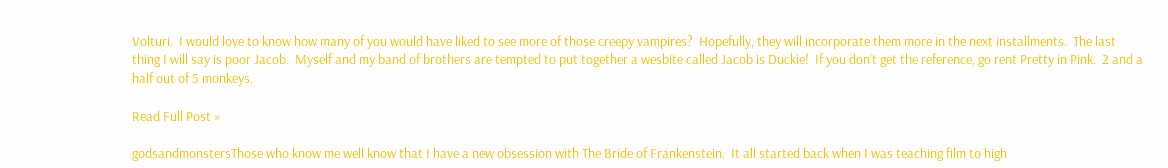Volturi.  I would love to know how many of you would have liked to see more of those creepy vampires?  Hopefully, they will incorporate them more in the next installments.  The last thing I will say is poor Jacob.  Myself and my band of brothers are tempted to put together a wesbite called Jacob is Duckie!  If you don’t get the reference, go rent Pretty in Pink.  2 and a half out of 5 monkeys.

Read Full Post »

godsandmonstersThose who know me well know that I have a new obsession with The Bride of Frankenstein.  It all started back when I was teaching film to high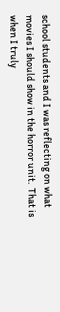school students and I was reflecting on what movies I should show in the horror unit.  That is when I truly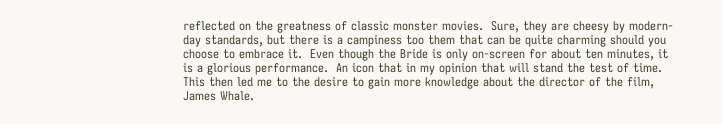reflected on the greatness of classic monster movies.  Sure, they are cheesy by modern-day standards, but there is a campiness too them that can be quite charming should you choose to embrace it.  Even though the Bride is only on-screen for about ten minutes, it is a glorious performance.  An icon that in my opinion that will stand the test of time.  This then led me to the desire to gain more knowledge about the director of the film, James Whale.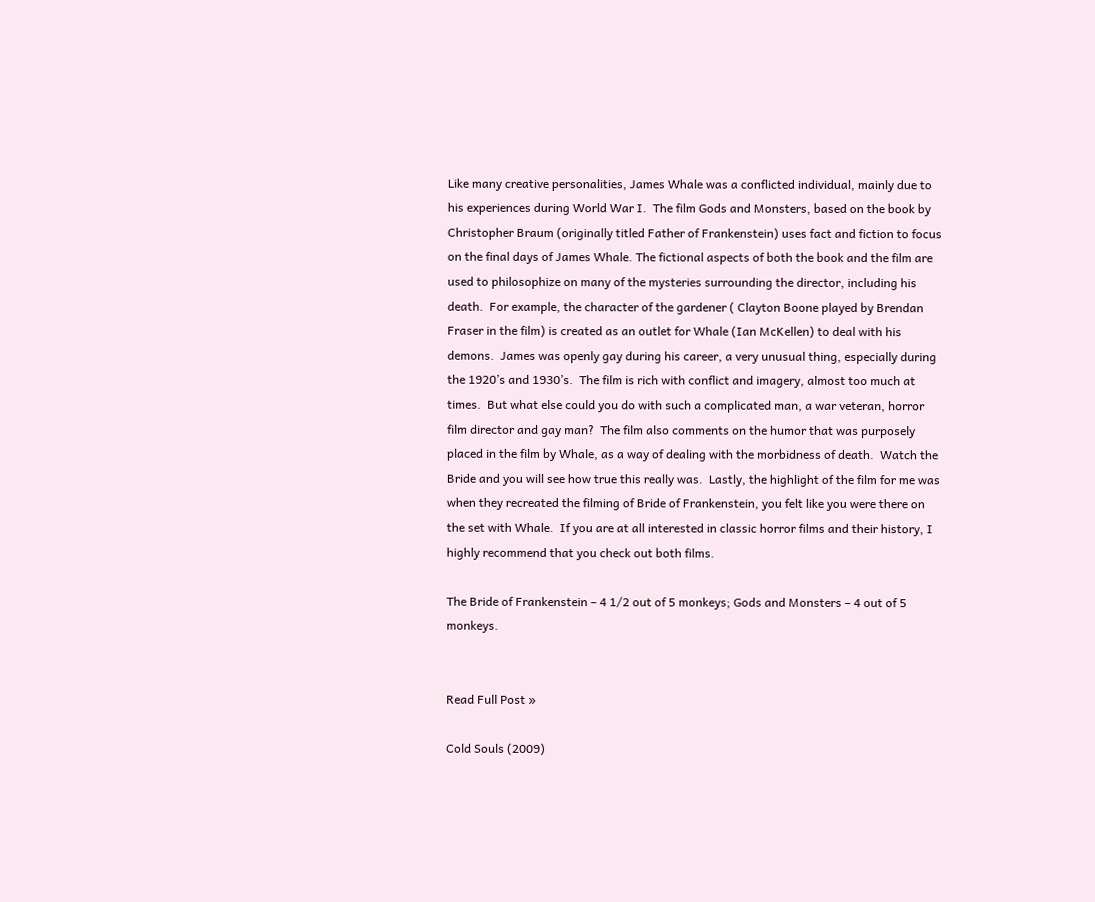Like many creative personalities, James Whale was a conflicted individual, mainly due to his experiences during World War I.  The film Gods and Monsters, based on the book by Christopher Braum (originally titled Father of Frankenstein) uses fact and fiction to focus on the final days of James Whale. The fictional aspects of both the book and the film are used to philosophize on many of the mysteries surrounding the director, including his death.  For example, the character of the gardener ( Clayton Boone played by Brendan Fraser in the film) is created as an outlet for Whale (Ian McKellen) to deal with his demons.  James was openly gay during his career, a very unusual thing, especially during the 1920’s and 1930’s.  The film is rich with conflict and imagery, almost too much at times.  But what else could you do with such a complicated man, a war veteran, horror film director and gay man?  The film also comments on the humor that was purposely placed in the film by Whale, as a way of dealing with the morbidness of death.  Watch the Bride and you will see how true this really was.  Lastly, the highlight of the film for me was when they recreated the filming of Bride of Frankenstein, you felt like you were there on the set with Whale.  If you are at all interested in classic horror films and their history, I highly recommend that you check out both films.

The Bride of Frankenstein – 4 1/2 out of 5 monkeys; Gods and Monsters – 4 out of 5 monkeys.


Read Full Post »

Cold Souls (2009)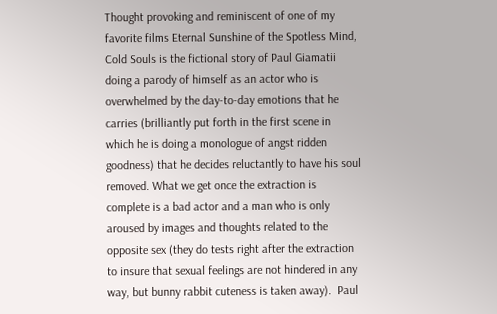Thought provoking and reminiscent of one of my favorite films Eternal Sunshine of the Spotless Mind, Cold Souls is the fictional story of Paul Giamatii doing a parody of himself as an actor who is overwhelmed by the day-to-day emotions that he carries (brilliantly put forth in the first scene in which he is doing a monologue of angst ridden goodness) that he decides reluctantly to have his soul removed. What we get once the extraction is complete is a bad actor and a man who is only aroused by images and thoughts related to the opposite sex (they do tests right after the extraction to insure that sexual feelings are not hindered in any way, but bunny rabbit cuteness is taken away).  Paul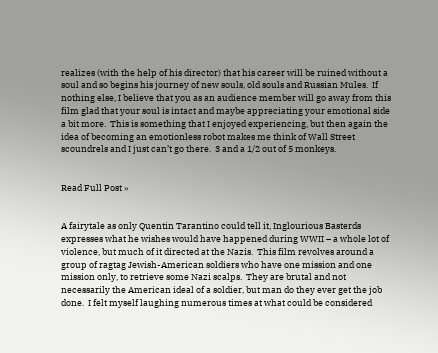realizes (with the help of his director) that his career will be ruined without a soul and so begins his journey of new souls, old souls and Russian Mules.  If nothing else, I believe that you as an audience member will go away from this film glad that your soul is intact and maybe appreciating your emotional side a bit more.  This is something that I enjoyed experiencing, but then again the idea of becoming an emotionless robot makes me think of Wall Street scoundrels and I just can’t go there.  3 and a 1/2 out of 5 monkeys.


Read Full Post »


A fairytale as only Quentin Tarantino could tell it, Inglourious Basterds expresses what he wishes would have happened during WWII – a whole lot of violence, but much of it directed at the Nazis.  This film revolves around a group of ragtag Jewish-American soldiers who have one mission and one mission only, to retrieve some Nazi scalps.  They are brutal and not necessarily the American ideal of a soldier, but man do they ever get the job done.  I felt myself laughing numerous times at what could be considered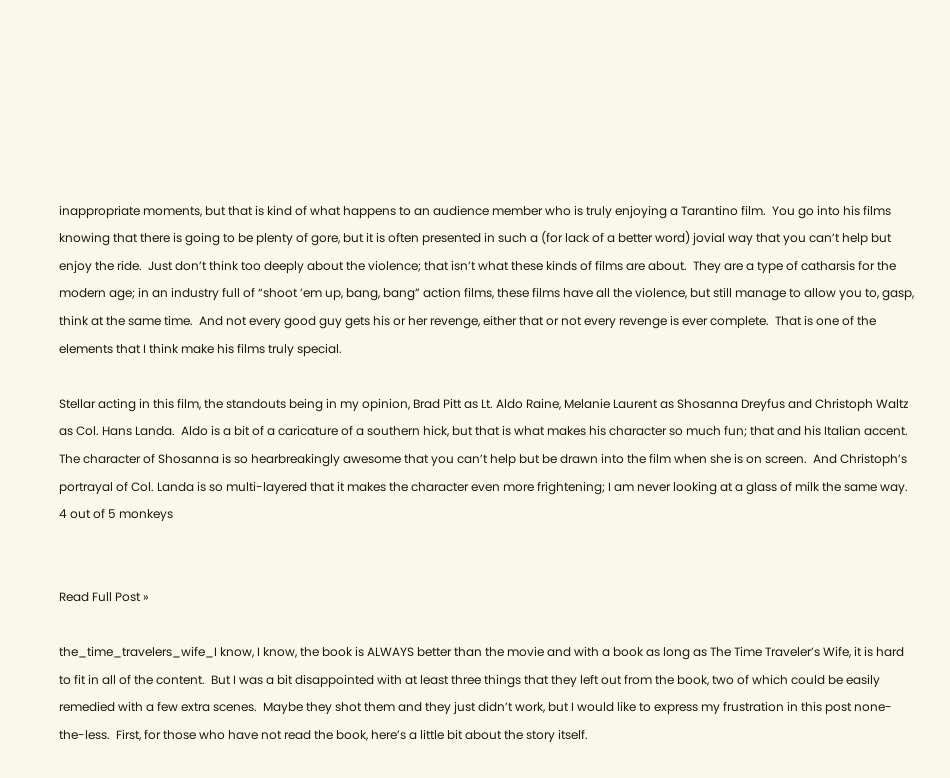inappropriate moments, but that is kind of what happens to an audience member who is truly enjoying a Tarantino film.  You go into his films knowing that there is going to be plenty of gore, but it is often presented in such a (for lack of a better word) jovial way that you can’t help but enjoy the ride.  Just don’t think too deeply about the violence; that isn’t what these kinds of films are about.  They are a type of catharsis for the modern age; in an industry full of “shoot ’em up, bang, bang” action films, these films have all the violence, but still manage to allow you to, gasp, think at the same time.  And not every good guy gets his or her revenge, either that or not every revenge is ever complete.  That is one of the elements that I think make his films truly special.

Stellar acting in this film, the standouts being in my opinion, Brad Pitt as Lt. Aldo Raine, Melanie Laurent as Shosanna Dreyfus and Christoph Waltz as Col. Hans Landa.  Aldo is a bit of a caricature of a southern hick, but that is what makes his character so much fun; that and his Italian accent.  The character of Shosanna is so hearbreakingly awesome that you can’t help but be drawn into the film when she is on screen.  And Christoph’s portrayal of Col. Landa is so multi-layered that it makes the character even more frightening; I am never looking at a glass of milk the same way.  4 out of 5 monkeys


Read Full Post »

the_time_travelers_wife_I know, I know, the book is ALWAYS better than the movie and with a book as long as The Time Traveler’s Wife, it is hard to fit in all of the content.  But I was a bit disappointed with at least three things that they left out from the book, two of which could be easily remedied with a few extra scenes.  Maybe they shot them and they just didn’t work, but I would like to express my frustration in this post none-the-less.  First, for those who have not read the book, here’s a little bit about the story itself.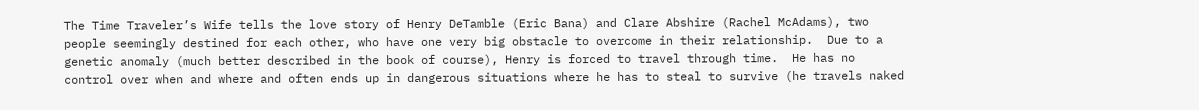The Time Traveler’s Wife tells the love story of Henry DeTamble (Eric Bana) and Clare Abshire (Rachel McAdams), two people seemingly destined for each other, who have one very big obstacle to overcome in their relationship.  Due to a genetic anomaly (much better described in the book of course), Henry is forced to travel through time.  He has no control over when and where and often ends up in dangerous situations where he has to steal to survive (he travels naked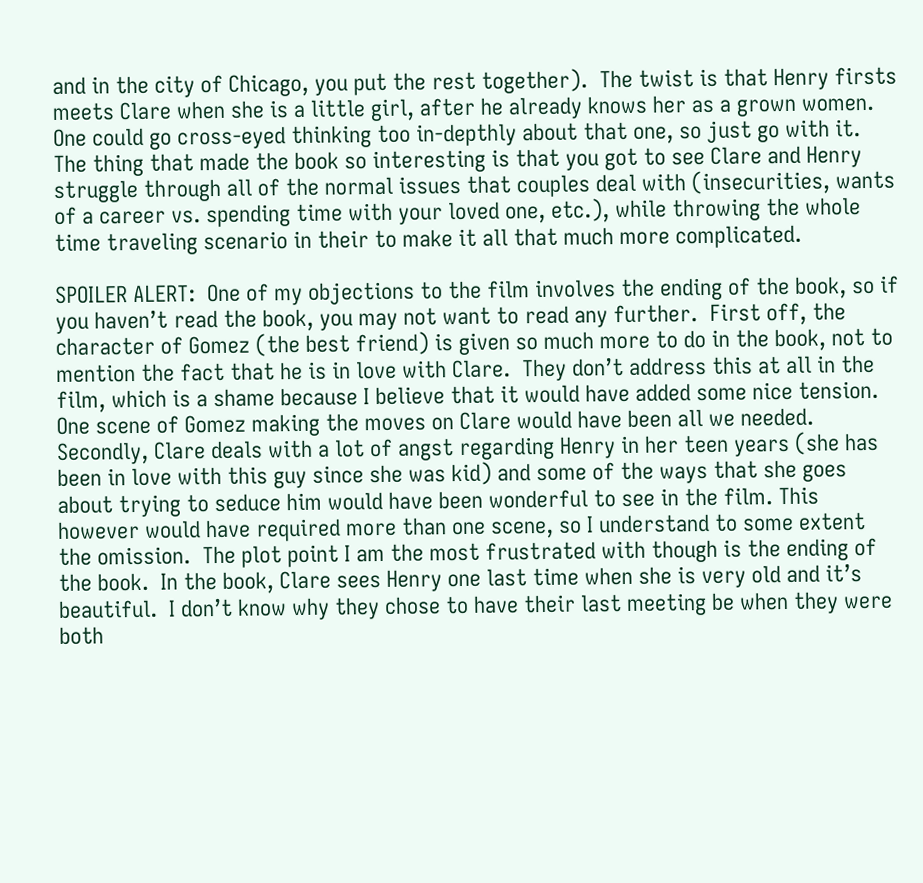and in the city of Chicago, you put the rest together).  The twist is that Henry firsts meets Clare when she is a little girl, after he already knows her as a grown women.  One could go cross-eyed thinking too in-depthly about that one, so just go with it.  The thing that made the book so interesting is that you got to see Clare and Henry struggle through all of the normal issues that couples deal with (insecurities, wants of a career vs. spending time with your loved one, etc.), while throwing the whole time traveling scenario in their to make it all that much more complicated.

SPOILER ALERT:  One of my objections to the film involves the ending of the book, so if you haven’t read the book, you may not want to read any further.  First off, the character of Gomez (the best friend) is given so much more to do in the book, not to mention the fact that he is in love with Clare.  They don’t address this at all in the film, which is a shame because I believe that it would have added some nice tension.  One scene of Gomez making the moves on Clare would have been all we needed.  Secondly, Clare deals with a lot of angst regarding Henry in her teen years (she has been in love with this guy since she was kid) and some of the ways that she goes about trying to seduce him would have been wonderful to see in the film. This however would have required more than one scene, so I understand to some extent the omission.  The plot point I am the most frustrated with though is the ending of the book.  In the book, Clare sees Henry one last time when she is very old and it’s beautiful.  I don’t know why they chose to have their last meeting be when they were both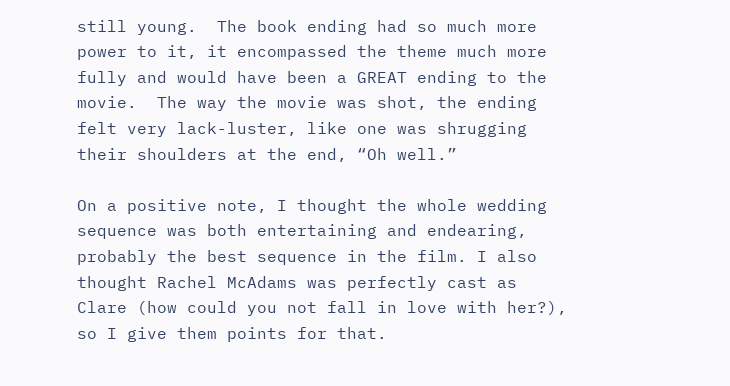still young.  The book ending had so much more power to it, it encompassed the theme much more fully and would have been a GREAT ending to the movie.  The way the movie was shot, the ending felt very lack-luster, like one was shrugging their shoulders at the end, “Oh well.”

On a positive note, I thought the whole wedding sequence was both entertaining and endearing, probably the best sequence in the film. I also thought Rachel McAdams was perfectly cast as Clare (how could you not fall in love with her?), so I give them points for that.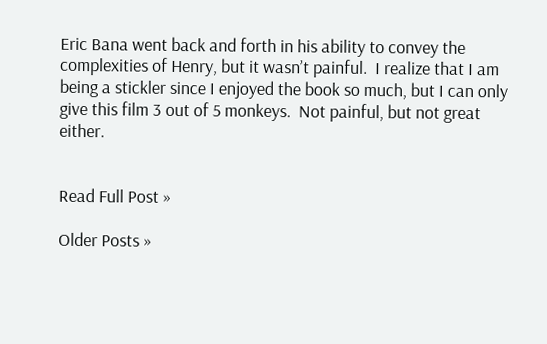Eric Bana went back and forth in his ability to convey the complexities of Henry, but it wasn’t painful.  I realize that I am being a stickler since I enjoyed the book so much, but I can only give this film 3 out of 5 monkeys.  Not painful, but not great either.


Read Full Post »

Older Posts »